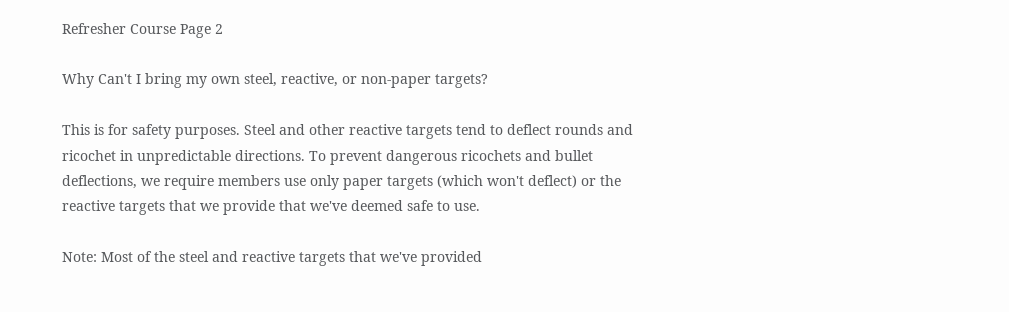Refresher Course Page 2

Why Can't I bring my own steel, reactive, or non-paper targets?

This is for safety purposes. Steel and other reactive targets tend to deflect rounds and ricochet in unpredictable directions. To prevent dangerous ricochets and bullet deflections, we require members use only paper targets (which won't deflect) or the reactive targets that we provide that we've deemed safe to use.

Note: Most of the steel and reactive targets that we've provided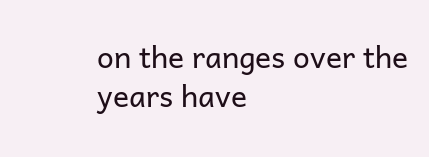on the ranges over the years have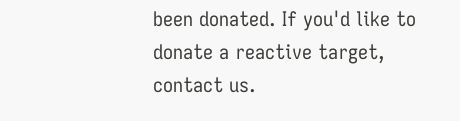been donated. If you'd like to donate a reactive target, contact us.